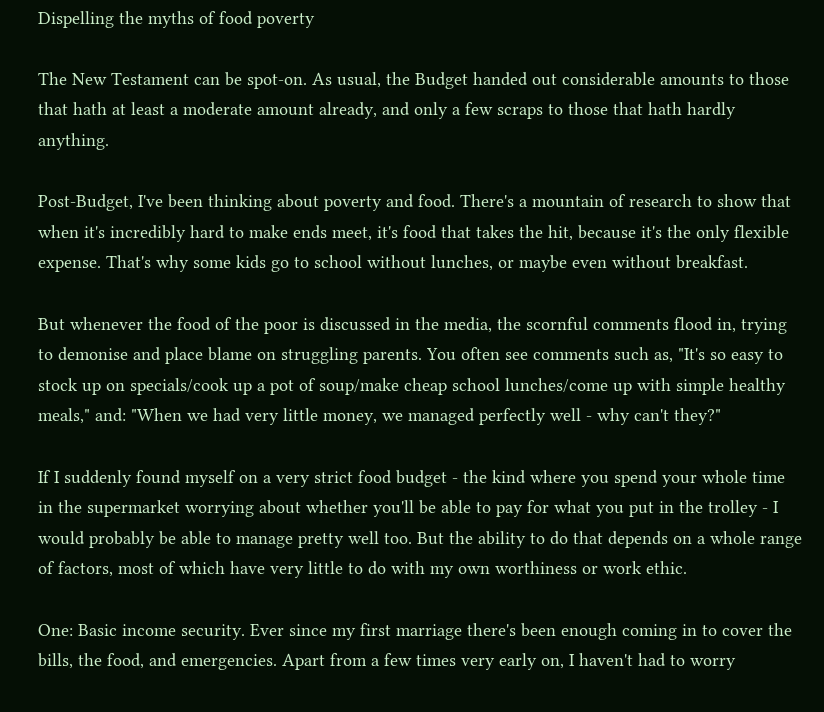Dispelling the myths of food poverty

The New Testament can be spot-on. As usual, the Budget handed out considerable amounts to those that hath at least a moderate amount already, and only a few scraps to those that hath hardly anything.

Post-Budget, I've been thinking about poverty and food. There's a mountain of research to show that when it's incredibly hard to make ends meet, it's food that takes the hit, because it's the only flexible expense. That's why some kids go to school without lunches, or maybe even without breakfast.

But whenever the food of the poor is discussed in the media, the scornful comments flood in, trying to demonise and place blame on struggling parents. You often see comments such as, "It's so easy to stock up on specials/cook up a pot of soup/make cheap school lunches/come up with simple healthy meals," and: "When we had very little money, we managed perfectly well - why can't they?"

If I suddenly found myself on a very strict food budget - the kind where you spend your whole time in the supermarket worrying about whether you'll be able to pay for what you put in the trolley - I would probably be able to manage pretty well too. But the ability to do that depends on a whole range of factors, most of which have very little to do with my own worthiness or work ethic.

One: Basic income security. Ever since my first marriage there's been enough coming in to cover the bills, the food, and emergencies. Apart from a few times very early on, I haven't had to worry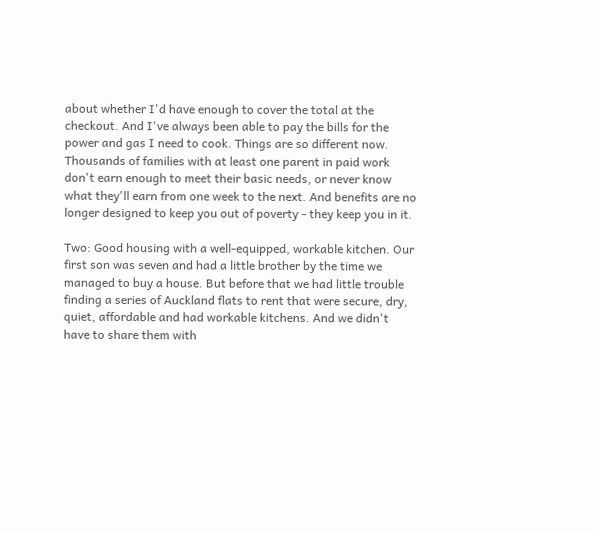about whether I'd have enough to cover the total at the checkout. And I've always been able to pay the bills for the power and gas I need to cook. Things are so different now. Thousands of families with at least one parent in paid work don't earn enough to meet their basic needs, or never know what they'll earn from one week to the next. And benefits are no longer designed to keep you out of poverty - they keep you in it.

Two: Good housing with a well-equipped, workable kitchen. Our first son was seven and had a little brother by the time we managed to buy a house. But before that we had little trouble finding a series of Auckland flats to rent that were secure, dry, quiet, affordable and had workable kitchens. And we didn't have to share them with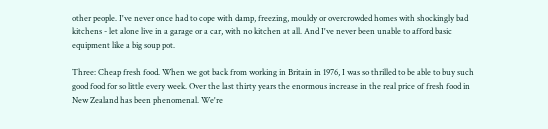other people. I've never once had to cope with damp, freezing, mouldy or overcrowded homes with shockingly bad kitchens - let alone live in a garage or a car, with no kitchen at all. And I've never been unable to afford basic equipment like a big soup pot.

Three: Cheap fresh food. When we got back from working in Britain in 1976, I was so thrilled to be able to buy such good food for so little every week. Over the last thirty years the enormous increase in the real price of fresh food in New Zealand has been phenomenal. We're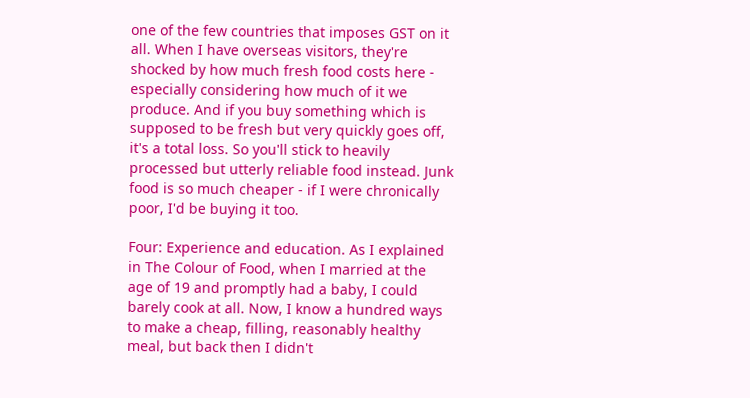one of the few countries that imposes GST on it all. When I have overseas visitors, they're shocked by how much fresh food costs here - especially considering how much of it we produce. And if you buy something which is supposed to be fresh but very quickly goes off, it's a total loss. So you'll stick to heavily processed but utterly reliable food instead. Junk food is so much cheaper - if I were chronically poor, I'd be buying it too.

Four: Experience and education. As I explained in The Colour of Food, when I married at the age of 19 and promptly had a baby, I could barely cook at all. Now, I know a hundred ways to make a cheap, filling, reasonably healthy meal, but back then I didn't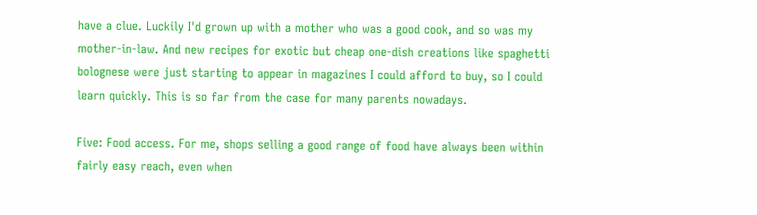have a clue. Luckily I'd grown up with a mother who was a good cook, and so was my mother-in-law. And new recipes for exotic but cheap one-dish creations like spaghetti bolognese were just starting to appear in magazines I could afford to buy, so I could learn quickly. This is so far from the case for many parents nowadays.

Five: Food access. For me, shops selling a good range of food have always been within fairly easy reach, even when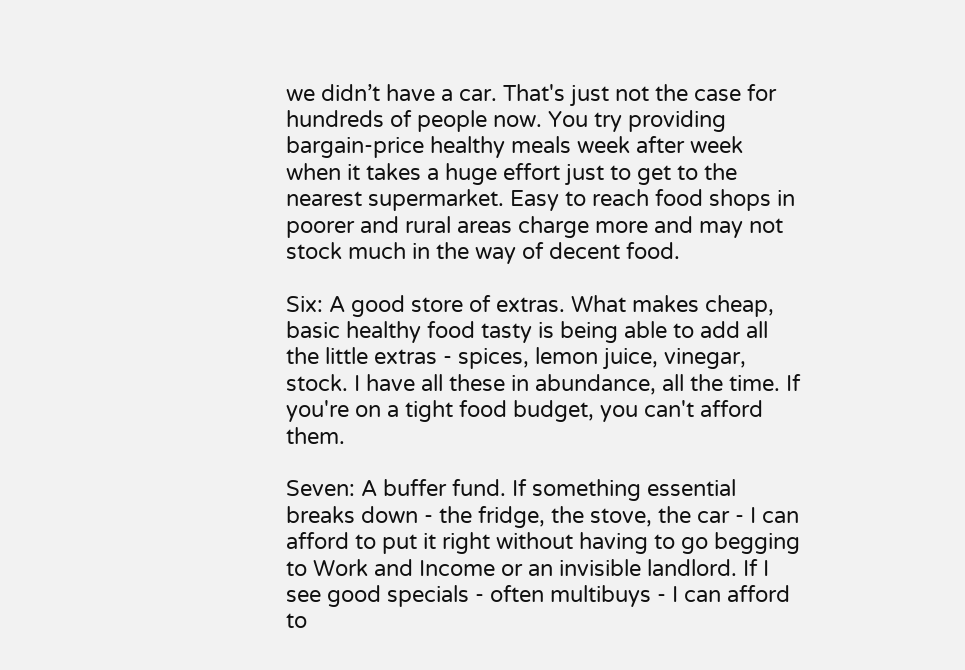we didn’t have a car. That's just not the case for hundreds of people now. You try providing bargain-price healthy meals week after week when it takes a huge effort just to get to the nearest supermarket. Easy to reach food shops in poorer and rural areas charge more and may not stock much in the way of decent food.

Six: A good store of extras. What makes cheap, basic healthy food tasty is being able to add all the little extras - spices, lemon juice, vinegar, stock. I have all these in abundance, all the time. If you're on a tight food budget, you can't afford them.

Seven: A buffer fund. If something essential breaks down - the fridge, the stove, the car - I can afford to put it right without having to go begging to Work and Income or an invisible landlord. If I see good specials - often multibuys - I can afford to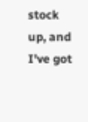stock up, and I've got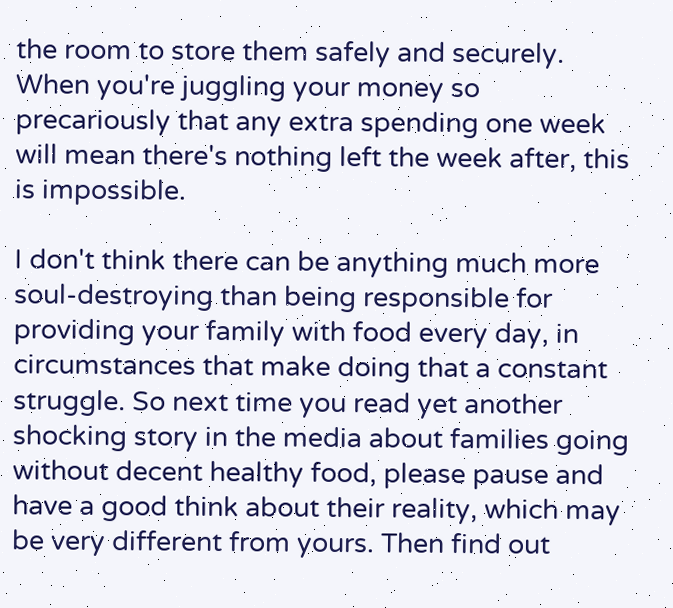the room to store them safely and securely. When you're juggling your money so precariously that any extra spending one week will mean there's nothing left the week after, this is impossible.

I don't think there can be anything much more soul-destroying than being responsible for providing your family with food every day, in circumstances that make doing that a constant struggle. So next time you read yet another shocking story in the media about families going without decent healthy food, please pause and have a good think about their reality, which may be very different from yours. Then find out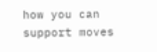how you can support moves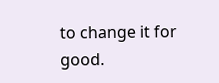to change it for good.